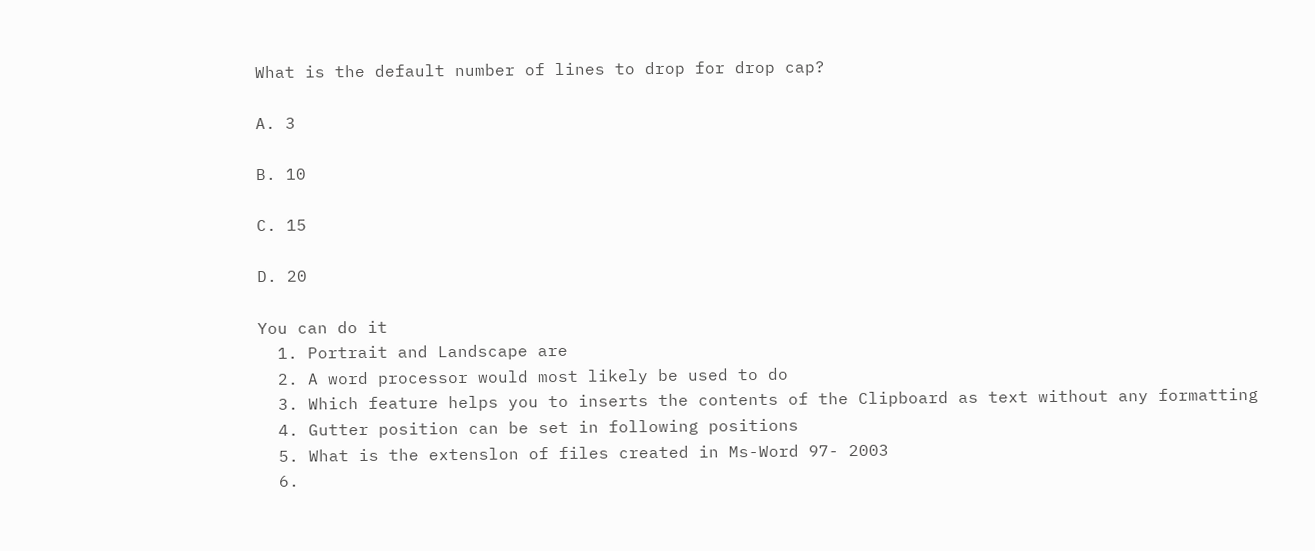What is the default number of lines to drop for drop cap?

A. 3

B. 10

C. 15

D. 20

You can do it
  1. Portrait and Landscape are
  2. A word processor would most likely be used to do
  3. Which feature helps you to inserts the contents of the Clipboard as text without any formatting
  4. Gutter position can be set in following positions
  5. What is the extenslon of files created in Ms-Word 97- 2003
  6.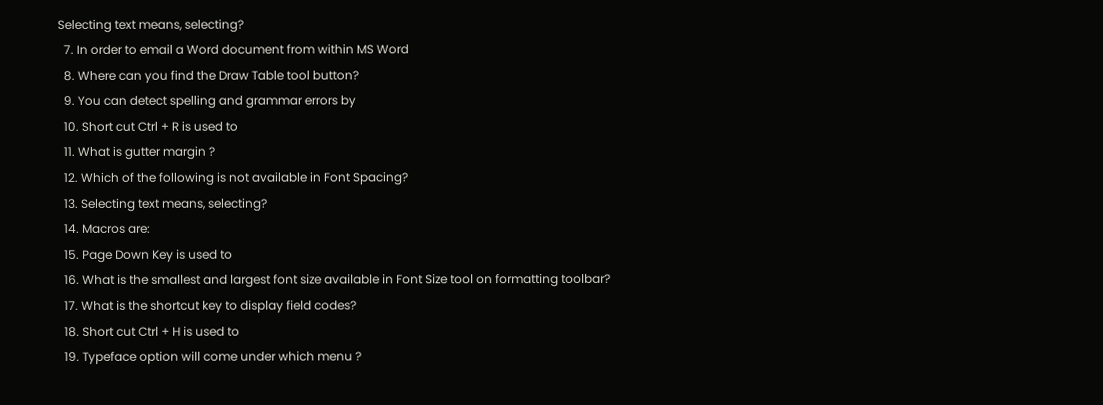Selecting text means, selecting?
  7. In order to email a Word document from within MS Word
  8. Where can you find the Draw Table tool button?
  9. You can detect spelling and grammar errors by
  10. Short cut Ctrl + R is used to
  11. What is gutter margin ?
  12. Which of the following is not available in Font Spacing?
  13. Selecting text means, selecting?
  14. Macros are:
  15. Page Down Key is used to
  16. What is the smallest and largest font size available in Font Size tool on formatting toolbar?
  17. What is the shortcut key to display field codes?
  18. Short cut Ctrl + H is used to
  19. Typeface option will come under which menu ?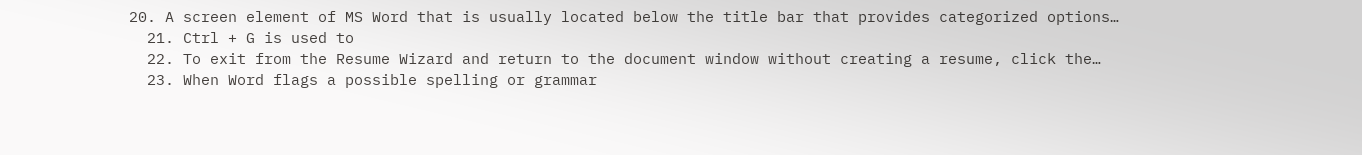20. A screen element of MS Word that is usually located below the title bar that provides categorized options…
  21. Ctrl + G is used to
  22. To exit from the Resume Wizard and return to the document window without creating a resume, click the…
  23. When Word flags a possible spelling or grammar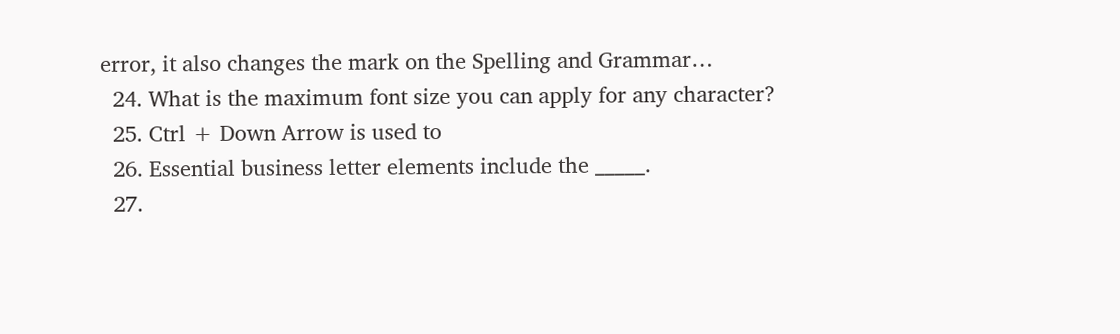error, it also changes the mark on the Spelling and Grammar…
  24. What is the maximum font size you can apply for any character?
  25. Ctrl + Down Arrow is used to
  26. Essential business letter elements include the _____.
  27.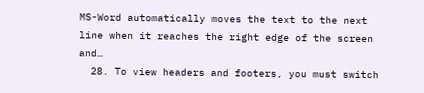MS-Word automatically moves the text to the next line when it reaches the right edge of the screen and…
  28. To view headers and footers, you must switch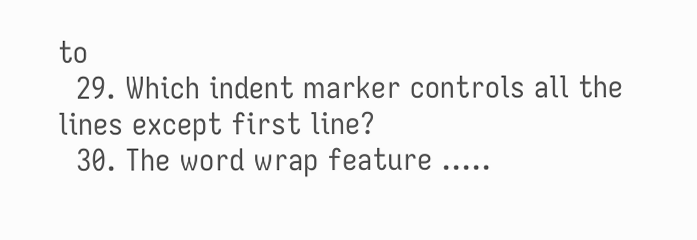to
  29. Which indent marker controls all the lines except first line?
  30. The word wrap feature .....